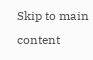Skip to main content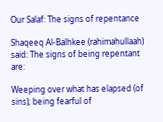Our Salaf: The signs of repentance

Shaqeeq Al-Balhkee (rahimahullaah) said: The signs of being repentant are:

Weeping over what has elapsed (of sins); being fearful of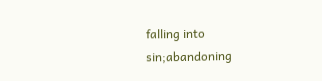falling into sin;abandoning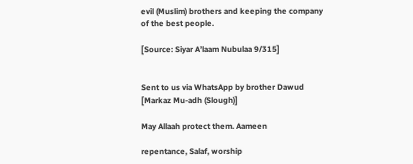evil (Muslim) brothers and keeping the company of the best people.

[Source: Siyar A’laam Nubulaa 9/315]


Sent to us via WhatsApp by brother Dawud [Markaz Mu-adh (Slough)]

May Allaah protect them. Aameen

repentance, Salaf, worship